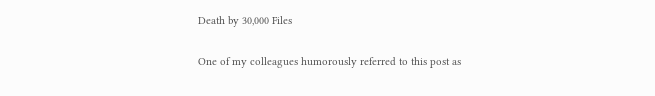Death by 30,000 Files

One of my colleagues humorously referred to this post as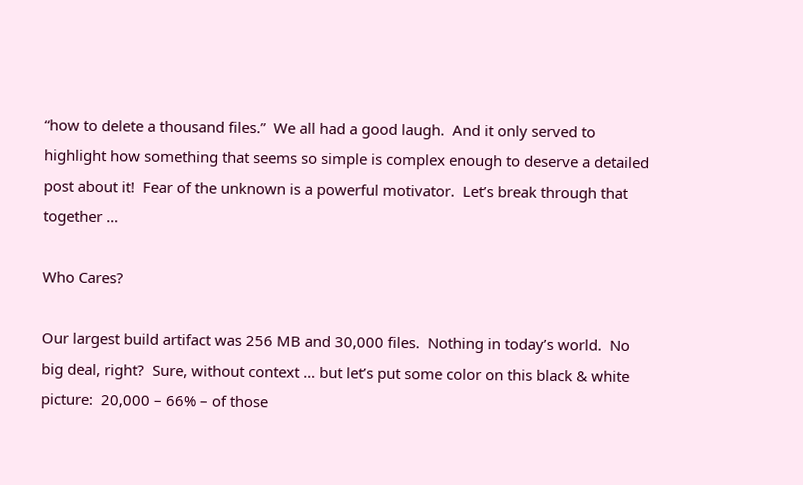“how to delete a thousand files.”  We all had a good laugh.  And it only served to highlight how something that seems so simple is complex enough to deserve a detailed post about it!  Fear of the unknown is a powerful motivator.  Let’s break through that together …

Who Cares?

Our largest build artifact was 256 MB and 30,000 files.  Nothing in today’s world.  No big deal, right?  Sure, without context … but let’s put some color on this black & white picture:  20,000 – 66% – of those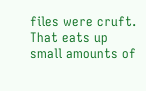files were cruft. That eats up small amounts of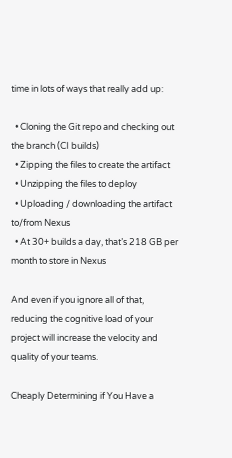time in lots of ways that really add up:

  • Cloning the Git repo and checking out the branch (CI builds)
  • Zipping the files to create the artifact
  • Unzipping the files to deploy
  • Uploading / downloading the artifact to/from Nexus
  • At 30+ builds a day, that’s 218 GB per month to store in Nexus

And even if you ignore all of that, reducing the cognitive load of your project will increase the velocity and quality of your teams.

Cheaply Determining if You Have a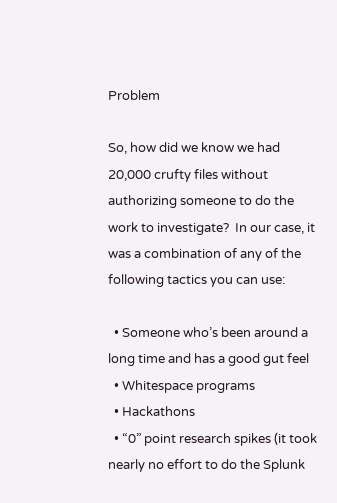Problem

So, how did we know we had 20,000 crufty files without authorizing someone to do the work to investigate?  In our case, it was a combination of any of the following tactics you can use:

  • Someone who’s been around a long time and has a good gut feel
  • Whitespace programs
  • Hackathons
  • “0” point research spikes (it took nearly no effort to do the Splunk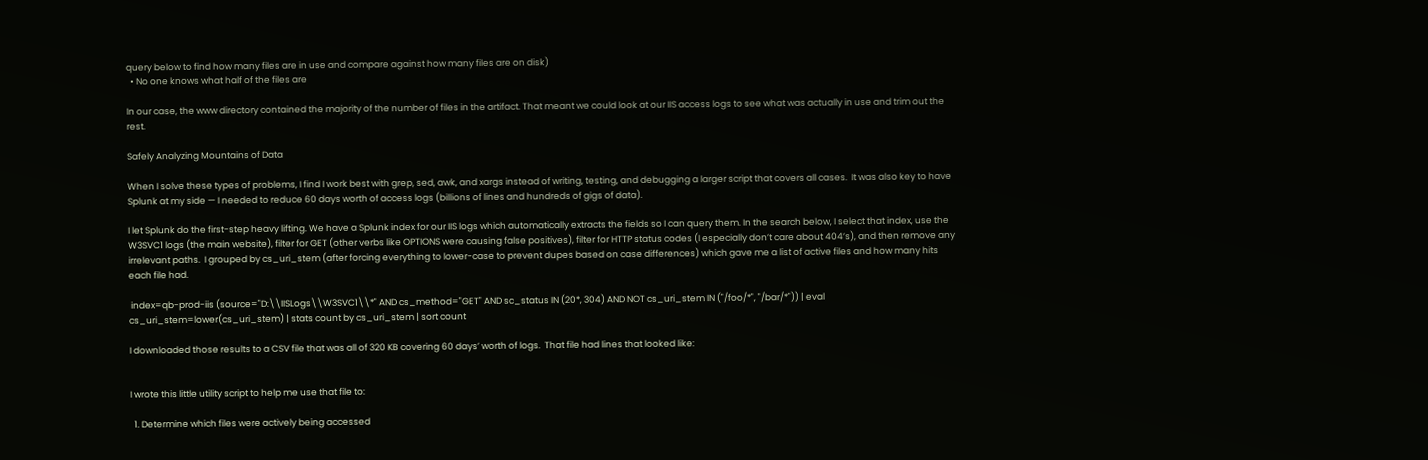query below to find how many files are in use and compare against how many files are on disk)
  • No one knows what half of the files are

In our case, the www directory contained the majority of the number of files in the artifact. That meant we could look at our IIS access logs to see what was actually in use and trim out the rest.

Safely Analyzing Mountains of Data

When I solve these types of problems, I find I work best with grep, sed, awk, and xargs instead of writing, testing, and debugging a larger script that covers all cases.  It was also key to have Splunk at my side — I needed to reduce 60 days worth of access logs (billions of lines and hundreds of gigs of data).

I let Splunk do the first-step heavy lifting. We have a Splunk index for our IIS logs which automatically extracts the fields so I can query them. In the search below, I select that index, use the W3SVC1 logs (the main website), filter for GET (other verbs like OPTIONS were causing false positives), filter for HTTP status codes (I especially don’t care about 404’s), and then remove any irrelevant paths.  I grouped by cs_uri_stem (after forcing everything to lower-case to prevent dupes based on case differences) which gave me a list of active files and how many hits each file had.

 index=qb-prod-iis (source="D:\\IISLogs\\W3SVC1\\*" AND cs_method="GET" AND sc_status IN (20*, 304) AND NOT cs_uri_stem IN ("/foo/*", "/bar/*")) | eval cs_uri_stem=lower(cs_uri_stem) | stats count by cs_uri_stem | sort count

I downloaded those results to a CSV file that was all of 320 KB covering 60 days’ worth of logs.  That file had lines that looked like:


I wrote this little utility script to help me use that file to:

  1. Determine which files were actively being accessed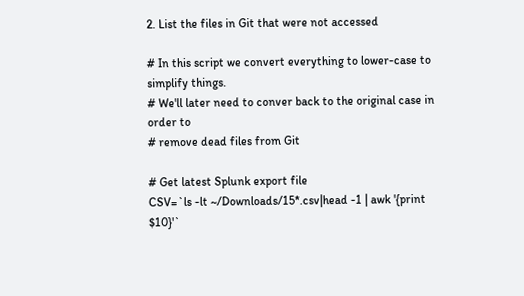2. List the files in Git that were not accessed

# In this script we convert everything to lower-case to simplify things.
# We'll later need to conver back to the original case in order to
# remove dead files from Git

# Get latest Splunk export file
CSV=`ls -lt ~/Downloads/15*.csv|head -1 | awk '{print $10}'`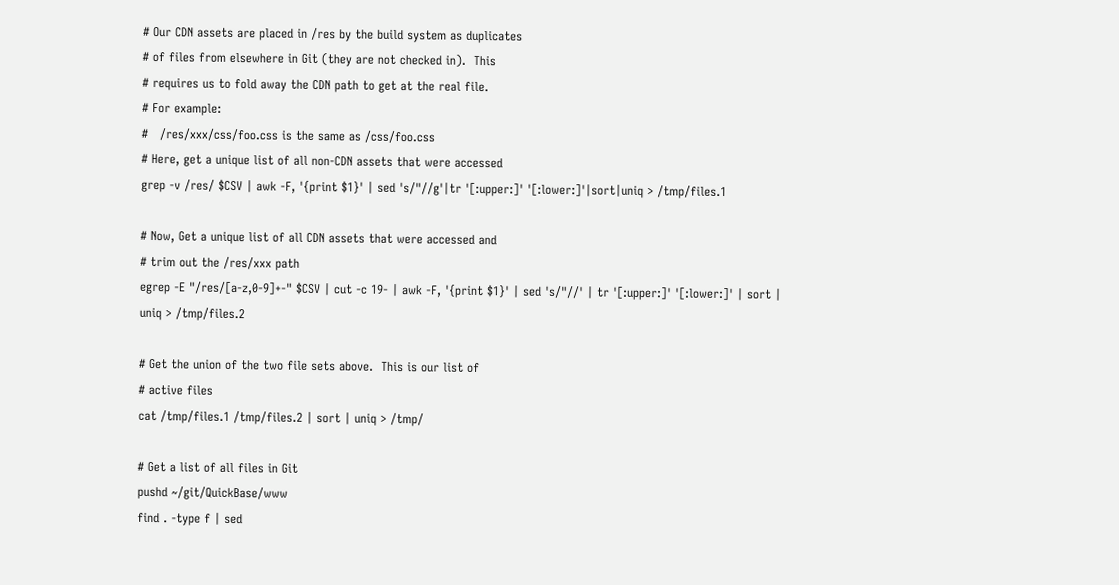# Our CDN assets are placed in /res by the build system as duplicates
# of files from elsewhere in Git (they are not checked in).  This
# requires us to fold away the CDN path to get at the real file.
# For example:
#   /res/xxx/css/foo.css is the same as /css/foo.css
# Here, get a unique list of all non-CDN assets that were accessed
grep -v /res/ $CSV | awk -F, '{print $1}' | sed 's/"//g'|tr '[:upper:]' '[:lower:]'|sort|uniq > /tmp/files.1

# Now, Get a unique list of all CDN assets that were accessed and
# trim out the /res/xxx path
egrep -E "/res/[a-z,0-9]+-" $CSV | cut -c 19- | awk -F, '{print $1}' | sed 's/"//' | tr '[:upper:]' '[:lower:]' | sort | uniq > /tmp/files.2

# Get the union of the two file sets above.  This is our list of
# active files
cat /tmp/files.1 /tmp/files.2 | sort | uniq > /tmp/

# Get a list of all files in Git
pushd ~/git/QuickBase/www
find . -type f | sed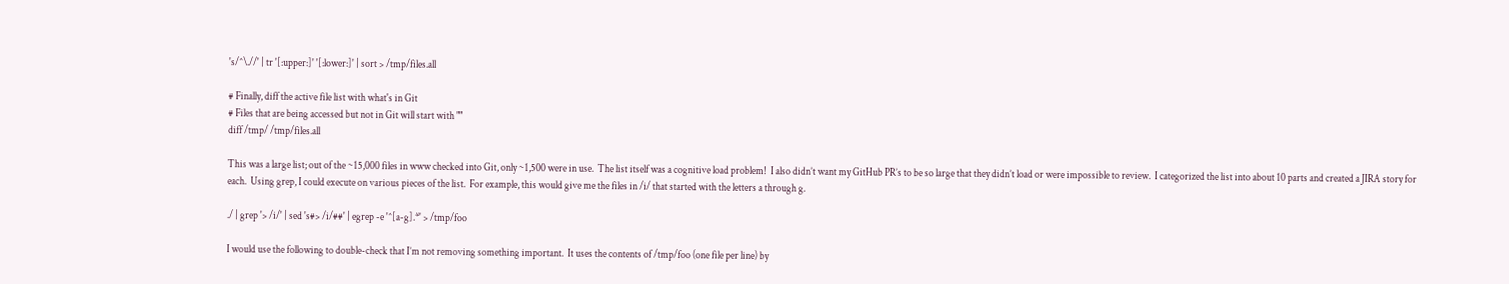's/^\.//' | tr '[:upper:]' '[:lower:]' | sort > /tmp/files.all

# Finally, diff the active file list with what's in Git
# Files that are being accessed but not in Git will start with ""
diff /tmp/ /tmp/files.all

This was a large list; out of the ~15,000 files in www checked into Git, only ~1,500 were in use.  The list itself was a cognitive load problem!  I also didn’t want my GitHub PR’s to be so large that they didn’t load or were impossible to review.  I categorized the list into about 10 parts and created a JIRA story for each.  Using grep, I could execute on various pieces of the list.  For example, this would give me the files in /i/ that started with the letters a through g.

./ | grep '> /i/' | sed 's#> /i/##' | egrep -e '^[a-g].*' > /tmp/foo

I would use the following to double-check that I’m not removing something important.  It uses the contents of /tmp/foo (one file per line) by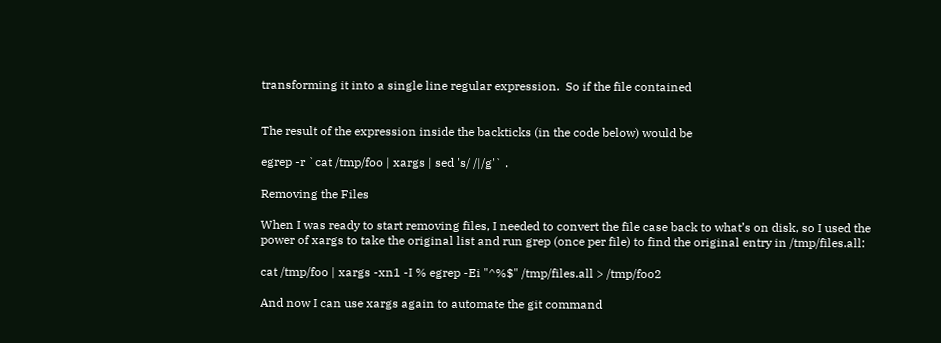transforming it into a single line regular expression.  So if the file contained


The result of the expression inside the backticks (in the code below) would be

egrep -r `cat /tmp/foo | xargs | sed 's/ /|/g'` .

Removing the Files

When I was ready to start removing files, I needed to convert the file case back to what’s on disk, so I used the power of xargs to take the original list and run grep (once per file) to find the original entry in /tmp/files.all:

cat /tmp/foo | xargs -xn1 -I % egrep -Ei "^%$" /tmp/files.all > /tmp/foo2

And now I can use xargs again to automate the git command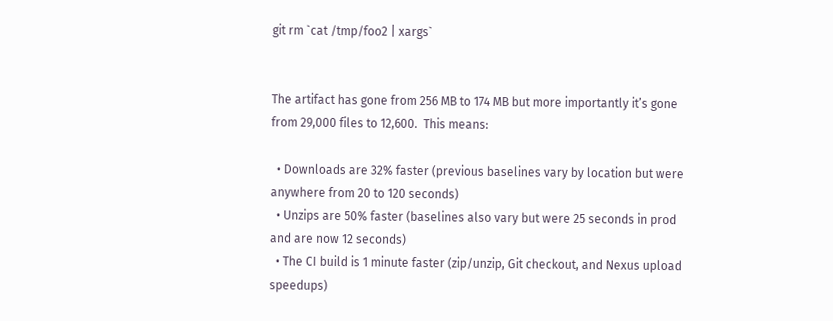git rm `cat /tmp/foo2 | xargs`


The artifact has gone from 256 MB to 174 MB but more importantly it’s gone from 29,000 files to 12,600.  This means:

  • Downloads are 32% faster (previous baselines vary by location but were anywhere from 20 to 120 seconds)
  • Unzips are 50% faster (baselines also vary but were 25 seconds in prod and are now 12 seconds)
  • The CI build is 1 minute faster (zip/unzip, Git checkout, and Nexus upload speedups)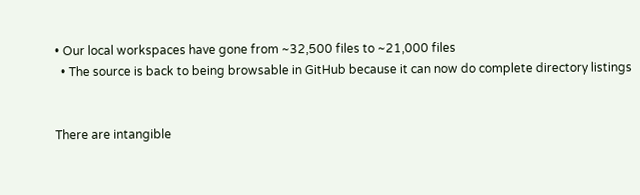• Our local workspaces have gone from ~32,500 files to ~21,000 files
  • The source is back to being browsable in GitHub because it can now do complete directory listings


There are intangible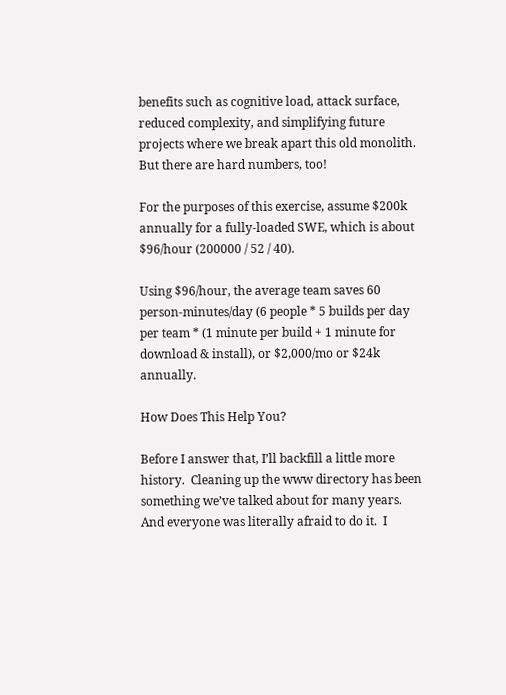benefits such as cognitive load, attack surface, reduced complexity, and simplifying future projects where we break apart this old monolith.  But there are hard numbers, too!

For the purposes of this exercise, assume $200k annually for a fully-loaded SWE, which is about $96/hour (200000 / 52 / 40).

Using $96/hour, the average team saves 60 person-minutes/day (6 people * 5 builds per day per team * (1 minute per build + 1 minute for download & install), or $2,000/mo or $24k annually.

How Does This Help You?

Before I answer that, I’ll backfill a little more history.  Cleaning up the www directory has been something we’ve talked about for many years.  And everyone was literally afraid to do it.  I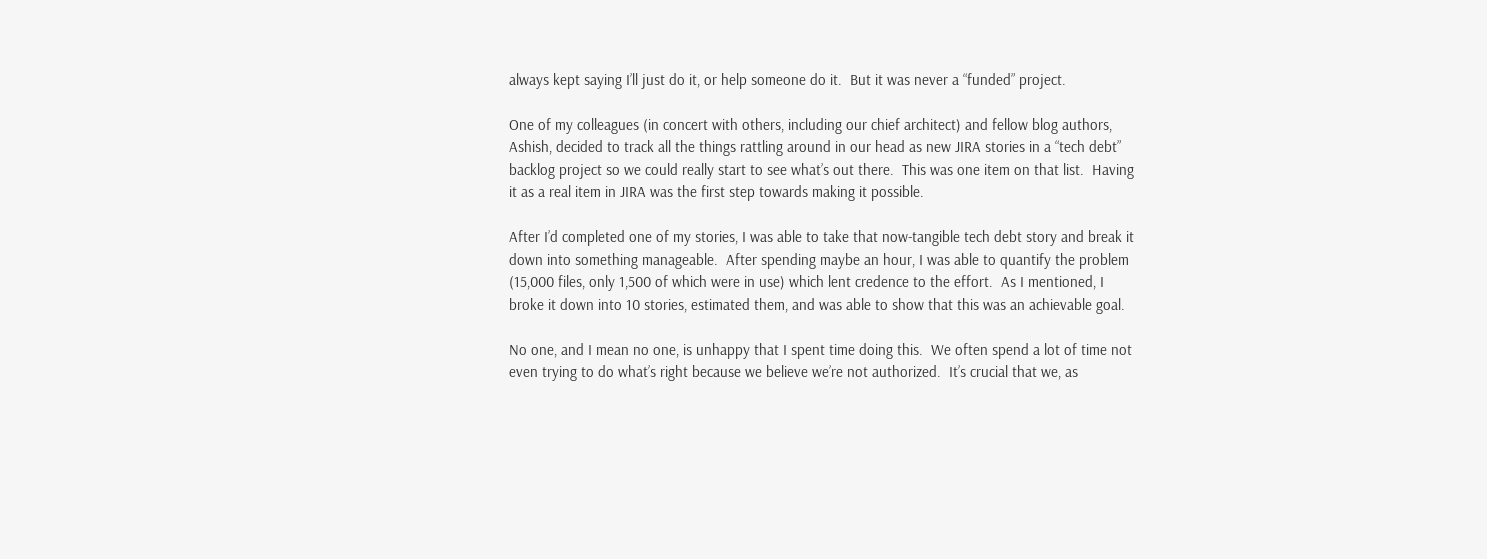always kept saying I’ll just do it, or help someone do it.  But it was never a “funded” project.

One of my colleagues (in concert with others, including our chief architect) and fellow blog authors, Ashish, decided to track all the things rattling around in our head as new JIRA stories in a “tech debt” backlog project so we could really start to see what’s out there.  This was one item on that list.  Having it as a real item in JIRA was the first step towards making it possible.

After I’d completed one of my stories, I was able to take that now-tangible tech debt story and break it down into something manageable.  After spending maybe an hour, I was able to quantify the problem (15,000 files, only 1,500 of which were in use) which lent credence to the effort.  As I mentioned, I broke it down into 10 stories, estimated them, and was able to show that this was an achievable goal.

No one, and I mean no one, is unhappy that I spent time doing this.  We often spend a lot of time not even trying to do what’s right because we believe we’re not authorized.  It’s crucial that we, as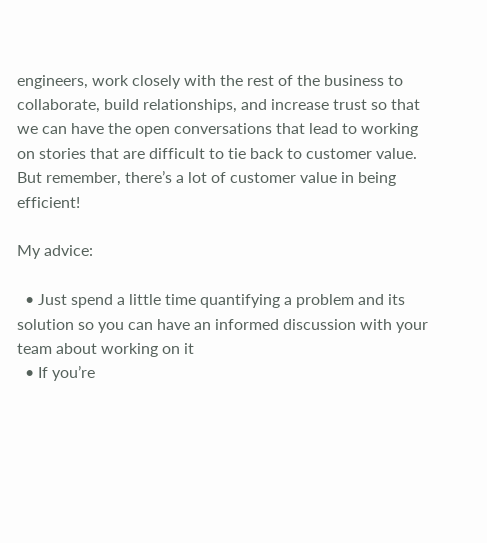engineers, work closely with the rest of the business to collaborate, build relationships, and increase trust so that we can have the open conversations that lead to working on stories that are difficult to tie back to customer value.  But remember, there’s a lot of customer value in being efficient!

My advice:

  • Just spend a little time quantifying a problem and its solution so you can have an informed discussion with your team about working on it
  • If you’re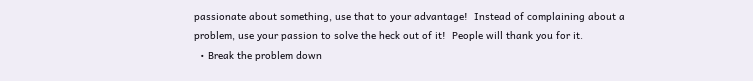passionate about something, use that to your advantage!  Instead of complaining about a problem, use your passion to solve the heck out of it!  People will thank you for it.
  • Break the problem down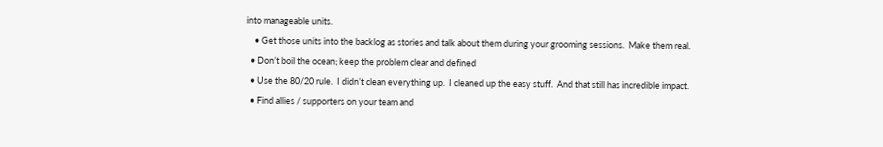into manageable units.
    • Get those units into the backlog as stories and talk about them during your grooming sessions.  Make them real.
  • Don’t boil the ocean; keep the problem clear and defined
  • Use the 80/20 rule.  I didn’t clean everything up.  I cleaned up the easy stuff.  And that still has incredible impact.
  • Find allies / supporters on your team and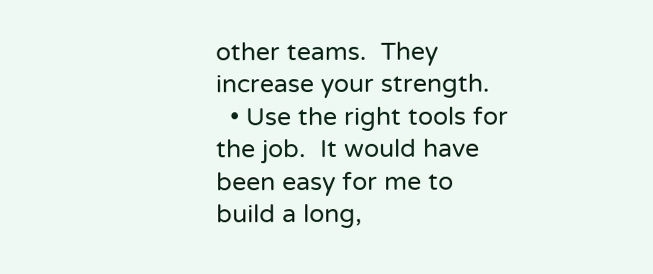other teams.  They increase your strength.
  • Use the right tools for the job.  It would have been easy for me to build a long,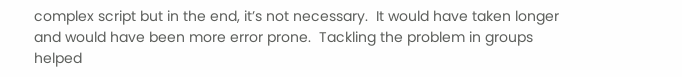complex script but in the end, it’s not necessary.  It would have taken longer and would have been more error prone.  Tackling the problem in groups helped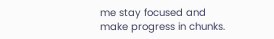me stay focused and make progress in chunks.